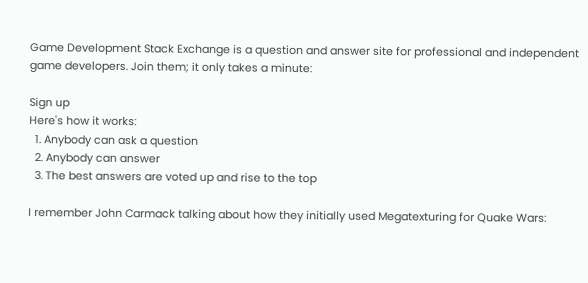Game Development Stack Exchange is a question and answer site for professional and independent game developers. Join them; it only takes a minute:

Sign up
Here's how it works:
  1. Anybody can ask a question
  2. Anybody can answer
  3. The best answers are voted up and rise to the top

I remember John Carmack talking about how they initially used Megatexturing for Quake Wars: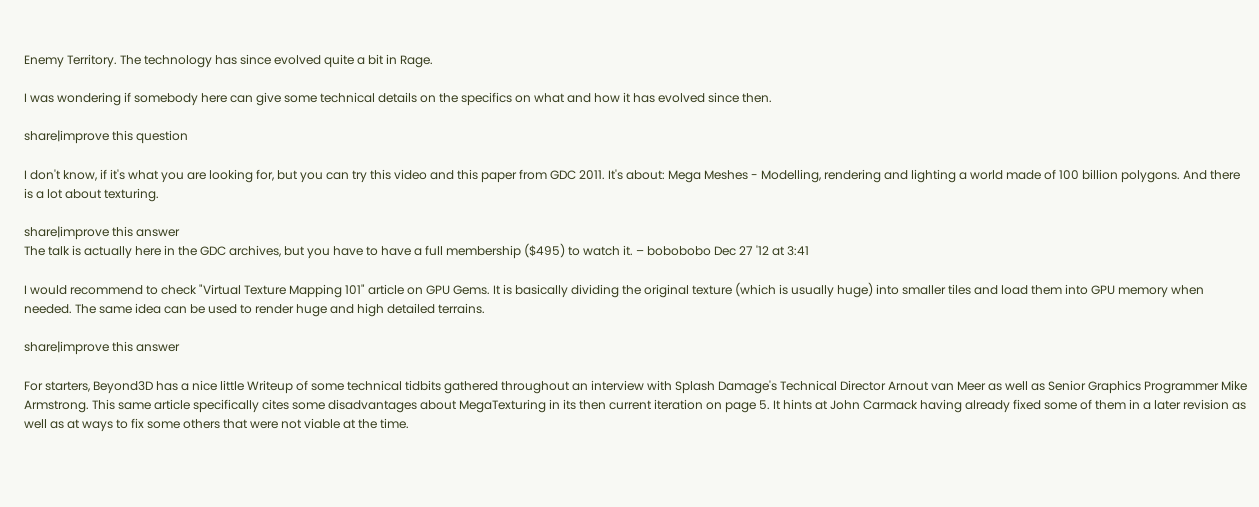Enemy Territory. The technology has since evolved quite a bit in Rage.

I was wondering if somebody here can give some technical details on the specifics on what and how it has evolved since then.

share|improve this question

I don't know, if it's what you are looking for, but you can try this video and this paper from GDC 2011. It's about: Mega Meshes - Modelling, rendering and lighting a world made of 100 billion polygons. And there is a lot about texturing.

share|improve this answer
The talk is actually here in the GDC archives, but you have to have a full membership ($495) to watch it. – bobobobo Dec 27 '12 at 3:41

I would recommend to check "Virtual Texture Mapping 101" article on GPU Gems. It is basically dividing the original texture (which is usually huge) into smaller tiles and load them into GPU memory when needed. The same idea can be used to render huge and high detailed terrains.

share|improve this answer

For starters, Beyond3D has a nice little Writeup of some technical tidbits gathered throughout an interview with Splash Damage's Technical Director Arnout van Meer as well as Senior Graphics Programmer Mike Armstrong. This same article specifically cites some disadvantages about MegaTexturing in its then current iteration on page 5. It hints at John Carmack having already fixed some of them in a later revision as well as at ways to fix some others that were not viable at the time.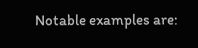Notable examples are: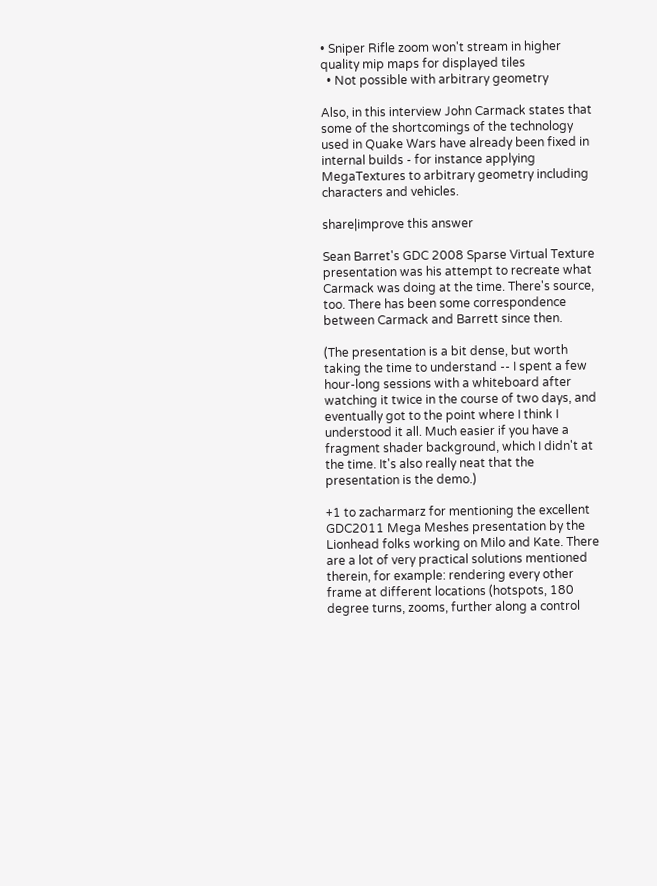• Sniper Rifle zoom won't stream in higher quality mip maps for displayed tiles
  • Not possible with arbitrary geometry

Also, in this interview John Carmack states that some of the shortcomings of the technology used in Quake Wars have already been fixed in internal builds - for instance applying MegaTextures to arbitrary geometry including characters and vehicles.

share|improve this answer

Sean Barret's GDC 2008 Sparse Virtual Texture presentation was his attempt to recreate what Carmack was doing at the time. There's source, too. There has been some correspondence between Carmack and Barrett since then.

(The presentation is a bit dense, but worth taking the time to understand -- I spent a few hour-long sessions with a whiteboard after watching it twice in the course of two days, and eventually got to the point where I think I understood it all. Much easier if you have a fragment shader background, which I didn't at the time. It's also really neat that the presentation is the demo.)

+1 to zacharmarz for mentioning the excellent GDC2011 Mega Meshes presentation by the Lionhead folks working on Milo and Kate. There are a lot of very practical solutions mentioned therein, for example: rendering every other frame at different locations (hotspots, 180 degree turns, zooms, further along a control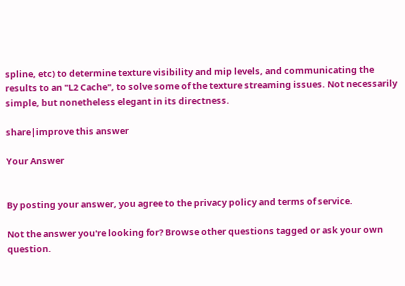spline, etc) to determine texture visibility and mip levels, and communicating the results to an "L2 Cache", to solve some of the texture streaming issues. Not necessarily simple, but nonetheless elegant in its directness.

share|improve this answer

Your Answer


By posting your answer, you agree to the privacy policy and terms of service.

Not the answer you're looking for? Browse other questions tagged or ask your own question.